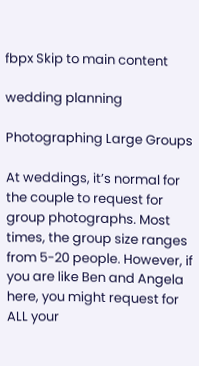fbpx Skip to main content

wedding planning

Photographing Large Groups

At weddings, it’s normal for the couple to request for group photographs. Most times, the group size ranges from 5-20 people. However, if you are like Ben and Angela here, you might request for ALL your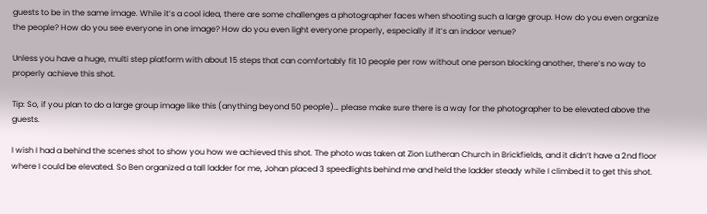guests to be in the same image. While it’s a cool idea, there are some challenges a photographer faces when shooting such a large group. How do you even organize the people? How do you see everyone in one image? How do you even light everyone properly, especially if it’s an indoor venue?

Unless you have a huge, multi step platform with about 15 steps that can comfortably fit 10 people per row without one person blocking another, there’s no way to properly achieve this shot.

Tip: So, if you plan to do a large group image like this (anything beyond 50 people)… please make sure there is a way for the photographer to be elevated above the guests.

I wish I had a behind the scenes shot to show you how we achieved this shot. The photo was taken at Zion Lutheran Church in Brickfields, and it didn’t have a 2nd floor where I could be elevated. So Ben organized a tall ladder for me, Johan placed 3 speedlights behind me and held the ladder steady while I climbed it to get this shot.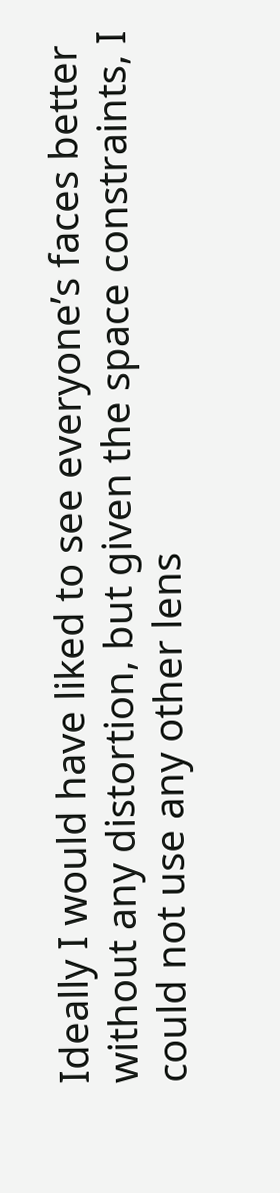Ideally I would have liked to see everyone’s faces better without any distortion, but given the space constraints, I could not use any other lens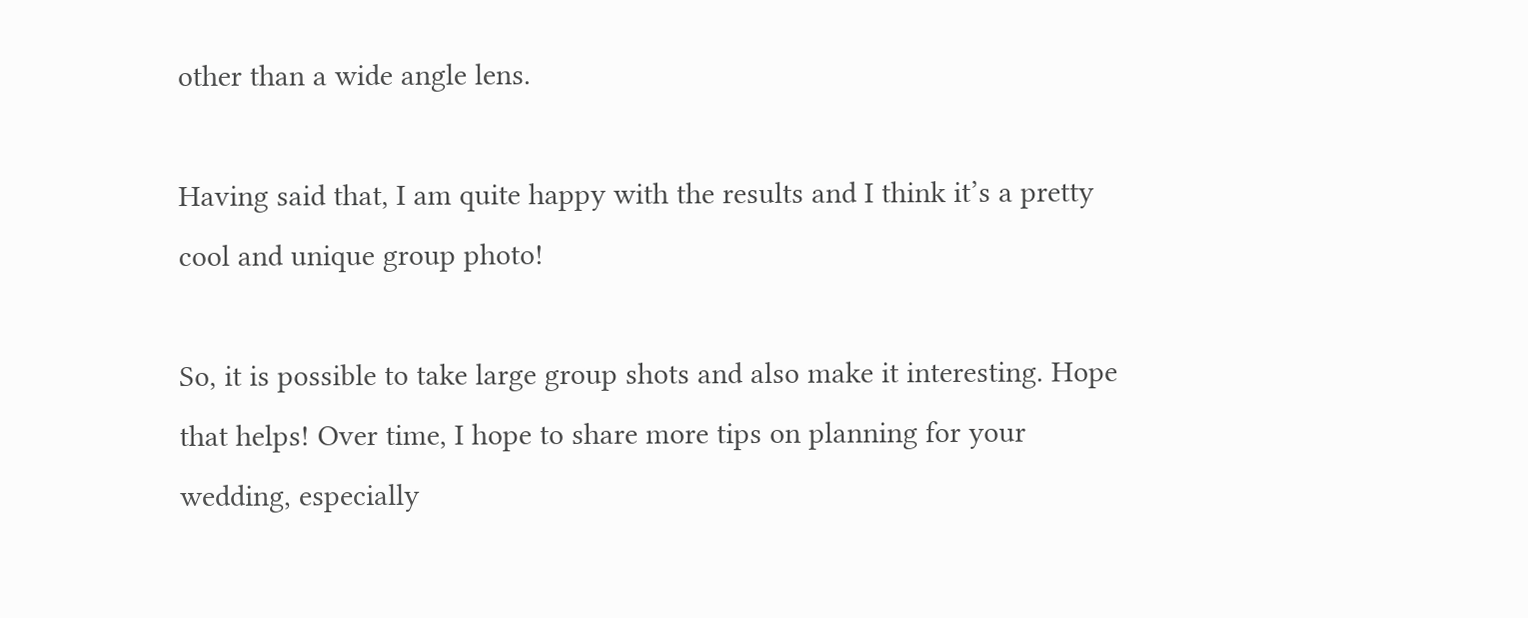other than a wide angle lens.

Having said that, I am quite happy with the results and I think it’s a pretty cool and unique group photo!

So, it is possible to take large group shots and also make it interesting. Hope that helps! Over time, I hope to share more tips on planning for your wedding, especially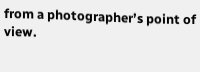from a photographer’s point of view.